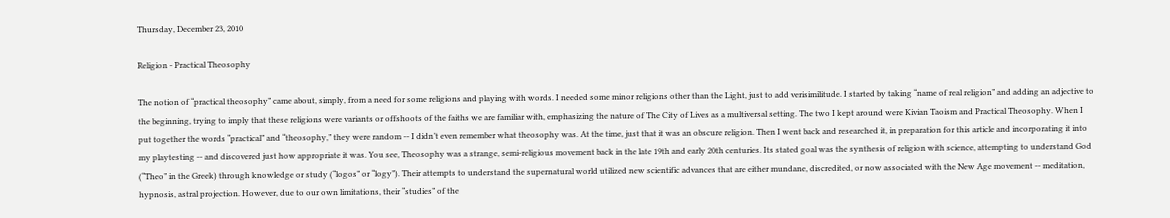Thursday, December 23, 2010

Religion - Practical Theosophy

The notion of “practical theosophy” came about, simply, from a need for some religions and playing with words. I needed some minor religions other than the Light, just to add verisimilitude. I started by taking “name of real religion” and adding an adjective to the beginning, trying to imply that these religions were variants or offshoots of the faiths we are familiar with, emphasizing the nature of The City of Lives as a multiversal setting. The two I kept around were Kivian Taoism and Practical Theosophy. When I put together the words “practical” and “theosophy,” they were random -- I didn’t even remember what theosophy was. At the time, just that it was an obscure religion. Then I went back and researched it, in preparation for this article and incorporating it into my playtesting -- and discovered just how appropriate it was. You see, Theosophy was a strange, semi-religious movement back in the late 19th and early 20th centuries. Its stated goal was the synthesis of religion with science, attempting to understand God (“Theo” in the Greek) through knowledge or study (“logos” or “logy”). Their attempts to understand the supernatural world utilized new scientific advances that are either mundane, discredited, or now associated with the New Age movement -- meditation, hypnosis, astral projection. However, due to our own limitations, their “studies” of the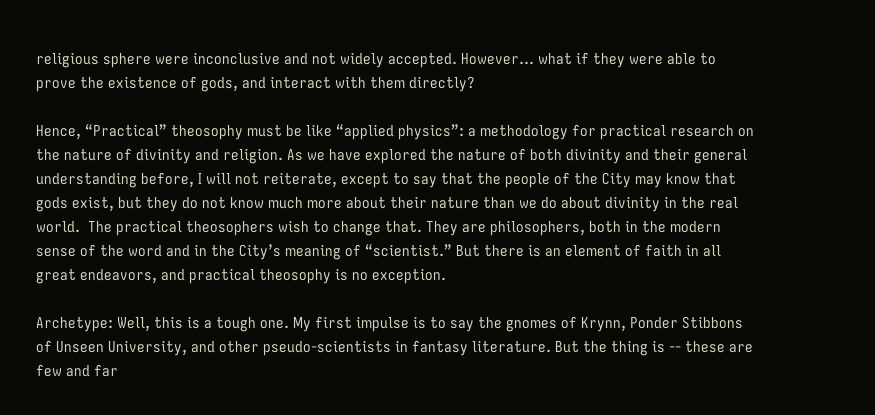religious sphere were inconclusive and not widely accepted. However… what if they were able to prove the existence of gods, and interact with them directly?

Hence, “Practical” theosophy must be like “applied physics”: a methodology for practical research on the nature of divinity and religion. As we have explored the nature of both divinity and their general understanding before, I will not reiterate, except to say that the people of the City may know that gods exist, but they do not know much more about their nature than we do about divinity in the real world.  The practical theosophers wish to change that. They are philosophers, both in the modern sense of the word and in the City’s meaning of “scientist.” But there is an element of faith in all great endeavors, and practical theosophy is no exception.

Archetype: Well, this is a tough one. My first impulse is to say the gnomes of Krynn, Ponder Stibbons of Unseen University, and other pseudo-scientists in fantasy literature. But the thing is -- these are few and far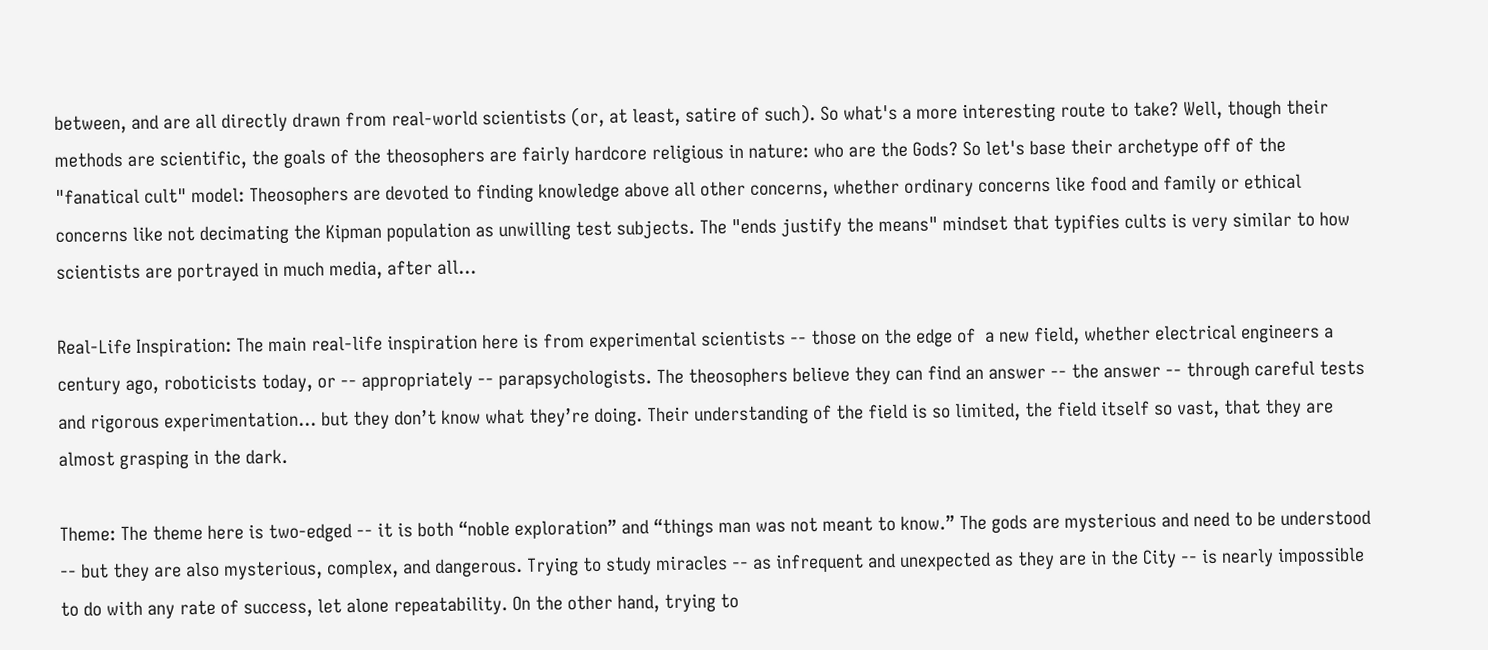between, and are all directly drawn from real-world scientists (or, at least, satire of such). So what's a more interesting route to take? Well, though their methods are scientific, the goals of the theosophers are fairly hardcore religious in nature: who are the Gods? So let's base their archetype off of the "fanatical cult" model: Theosophers are devoted to finding knowledge above all other concerns, whether ordinary concerns like food and family or ethical concerns like not decimating the Kipman population as unwilling test subjects. The "ends justify the means" mindset that typifies cults is very similar to how scientists are portrayed in much media, after all...

Real-Life Inspiration: The main real-life inspiration here is from experimental scientists -- those on the edge of  a new field, whether electrical engineers a century ago, roboticists today, or -- appropriately -- parapsychologists. The theosophers believe they can find an answer -- the answer -- through careful tests and rigorous experimentation… but they don’t know what they’re doing. Their understanding of the field is so limited, the field itself so vast, that they are almost grasping in the dark.

Theme: The theme here is two-edged -- it is both “noble exploration” and “things man was not meant to know.” The gods are mysterious and need to be understood -- but they are also mysterious, complex, and dangerous. Trying to study miracles -- as infrequent and unexpected as they are in the City -- is nearly impossible to do with any rate of success, let alone repeatability. On the other hand, trying to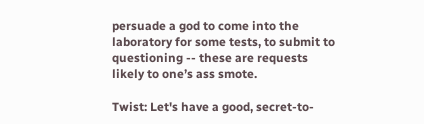persuade a god to come into the laboratory for some tests, to submit to questioning -- these are requests likely to one’s ass smote.

Twist: Let's have a good, secret-to-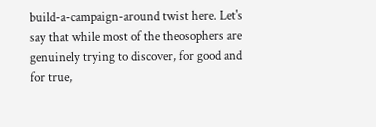build-a-campaign-around twist here. Let's say that while most of the theosophers are genuinely trying to discover, for good and for true,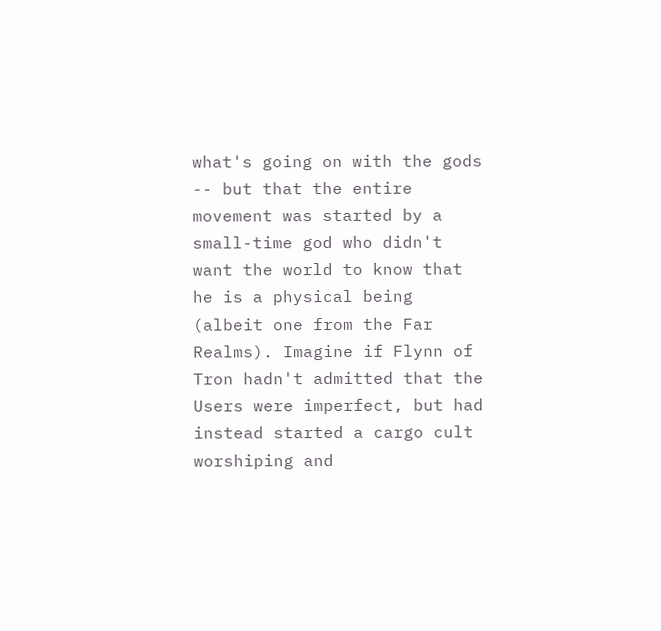what's going on with the gods -- but that the entire movement was started by a small-time god who didn't want the world to know that he is a physical being (albeit one from the Far Realms). Imagine if Flynn of Tron hadn't admitted that the Users were imperfect, but had instead started a cargo cult worshiping and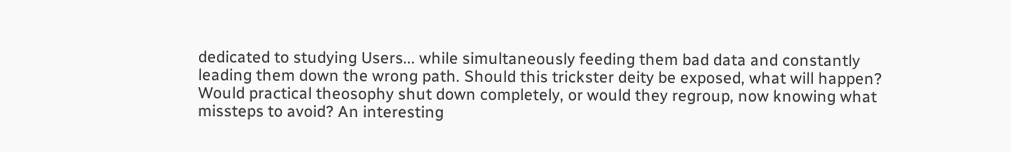dedicated to studying Users... while simultaneously feeding them bad data and constantly leading them down the wrong path. Should this trickster deity be exposed, what will happen? Would practical theosophy shut down completely, or would they regroup, now knowing what missteps to avoid? An interesting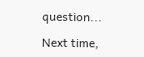question...

Next time,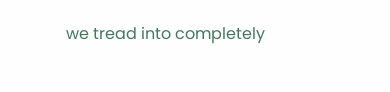we tread into completely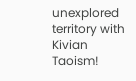unexplored territory with Kivian Taoism!